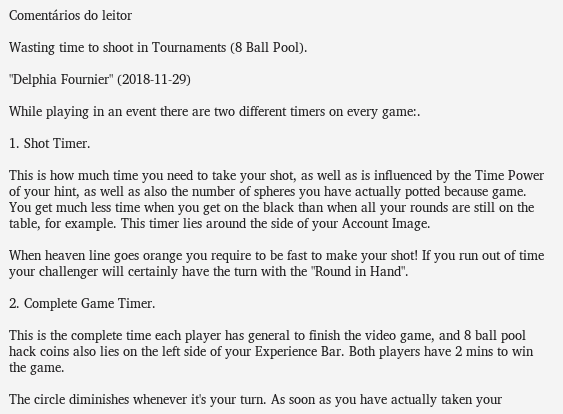Comentários do leitor

Wasting time to shoot in Tournaments (8 Ball Pool).

"Delphia Fournier" (2018-11-29)

While playing in an event there are two different timers on every game:.

1. Shot Timer.

This is how much time you need to take your shot, as well as is influenced by the Time Power of your hint, as well as also the number of spheres you have actually potted because game. You get much less time when you get on the black than when all your rounds are still on the table, for example. This timer lies around the side of your Account Image.

When heaven line goes orange you require to be fast to make your shot! If you run out of time your challenger will certainly have the turn with the "Round in Hand".

2. Complete Game Timer.

This is the complete time each player has general to finish the video game, and 8 ball pool hack coins also lies on the left side of your Experience Bar. Both players have 2 mins to win the game.

The circle diminishes whenever it's your turn. As soon as you have actually taken your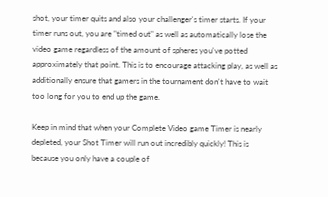shot, your timer quits and also your challenger's timer starts. If your timer runs out, you are "timed out" as well as automatically lose the video game regardless of the amount of spheres you've potted approximately that point. This is to encourage attacking play, as well as additionally ensure that gamers in the tournament don't have to wait too long for you to end up the game.

Keep in mind that when your Complete Video game Timer is nearly depleted, your Shot Timer will run out incredibly quickly! This is because you only have a couple of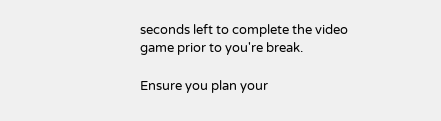seconds left to complete the video game prior to you're break.

Ensure you plan your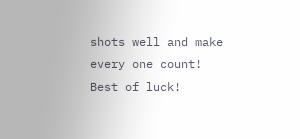shots well and make every one count!
Best of luck!